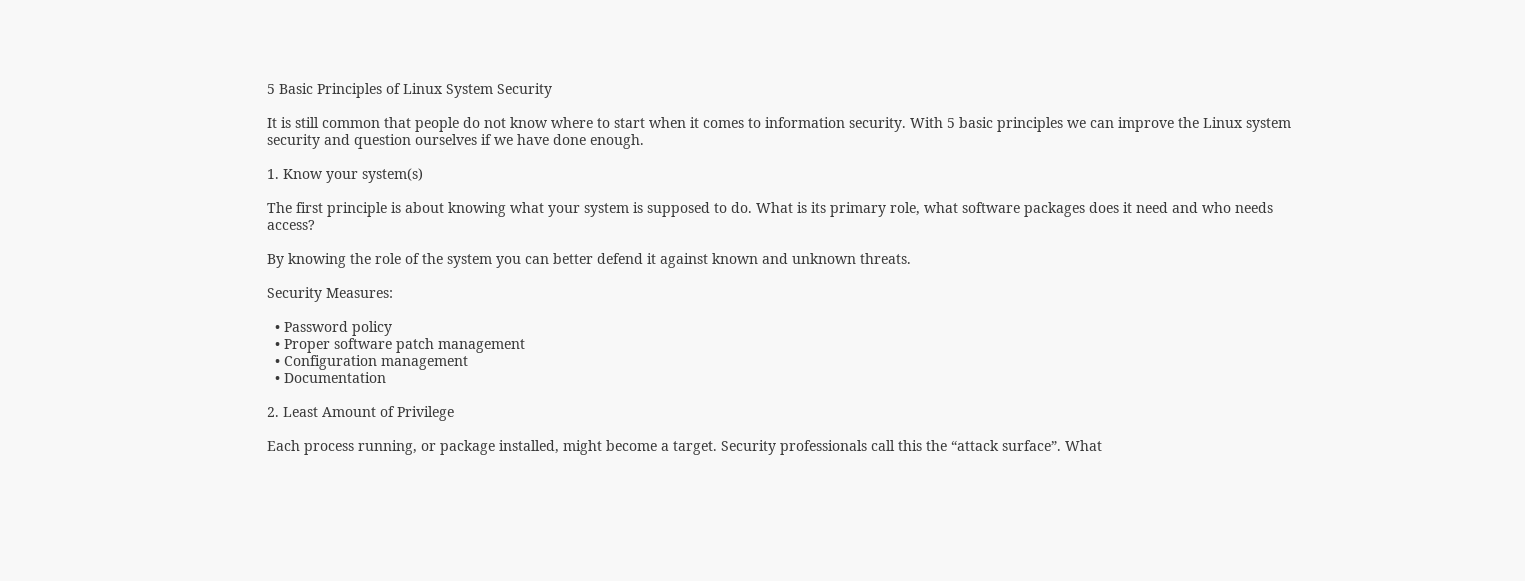5 Basic Principles of Linux System Security

It is still common that people do not know where to start when it comes to information security. With 5 basic principles we can improve the Linux system security and question ourselves if we have done enough.

1. Know your system(s)

The first principle is about knowing what your system is supposed to do. What is its primary role, what software packages does it need and who needs access?

By knowing the role of the system you can better defend it against known and unknown threats.

Security Measures:

  • Password policy
  • Proper software patch management
  • Configuration management
  • Documentation

2. Least Amount of Privilege

Each process running, or package installed, might become a target. Security professionals call this the “attack surface”. What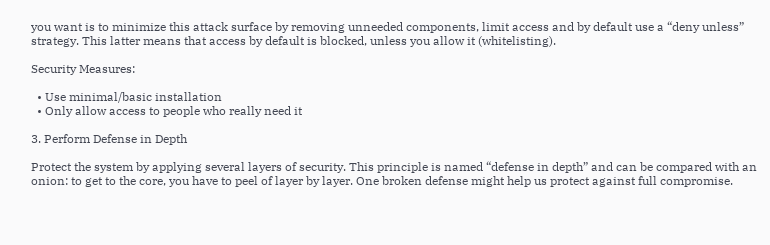you want is to minimize this attack surface by removing unneeded components, limit access and by default use a “deny unless” strategy. This latter means that access by default is blocked, unless you allow it (whitelisting).

Security Measures:

  • Use minimal/basic installation
  • Only allow access to people who really need it

3. Perform Defense in Depth

Protect the system by applying several layers of security. This principle is named “defense in depth” and can be compared with an onion: to get to the core, you have to peel of layer by layer. One broken defense might help us protect against full compromise.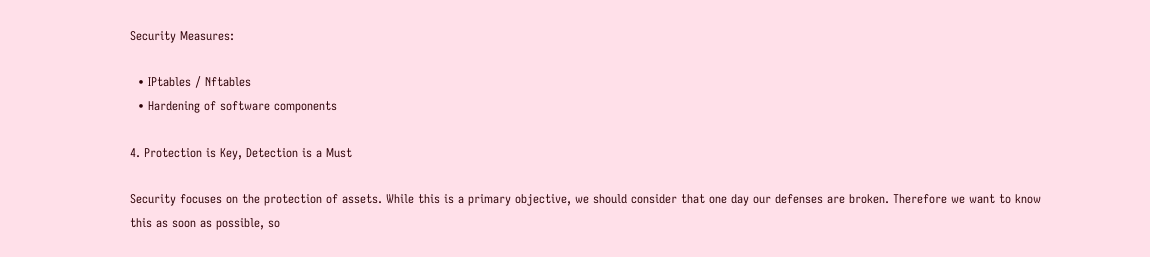Security Measures:

  • IPtables / Nftables
  • Hardening of software components

4. Protection is Key, Detection is a Must

Security focuses on the protection of assets. While this is a primary objective, we should consider that one day our defenses are broken. Therefore we want to know this as soon as possible, so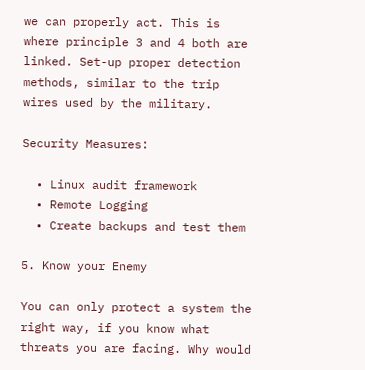we can properly act. This is where principle 3 and 4 both are linked. Set-up proper detection methods, similar to the trip wires used by the military.

Security Measures:

  • Linux audit framework
  • Remote Logging
  • Create backups and test them

5. Know your Enemy

You can only protect a system the right way, if you know what threats you are facing. Why would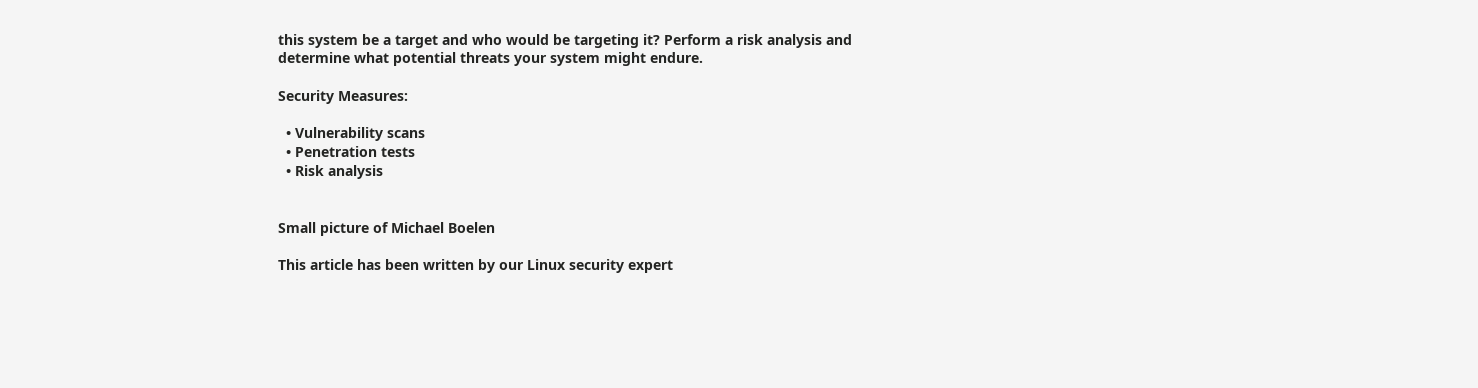this system be a target and who would be targeting it? Perform a risk analysis and determine what potential threats your system might endure.

Security Measures:

  • Vulnerability scans
  • Penetration tests
  • Risk analysis


Small picture of Michael Boelen

This article has been written by our Linux security expert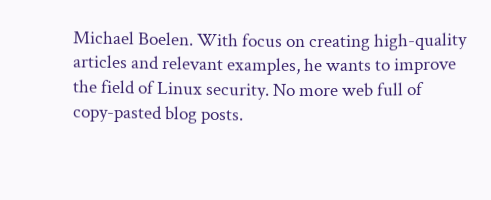Michael Boelen. With focus on creating high-quality articles and relevant examples, he wants to improve the field of Linux security. No more web full of copy-pasted blog posts.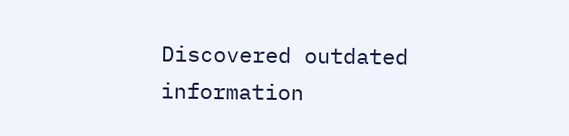Discovered outdated information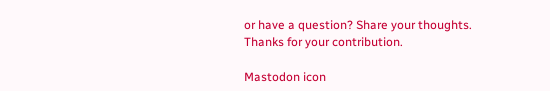or have a question? Share your thoughts. Thanks for your contribution.

Mastodon icon